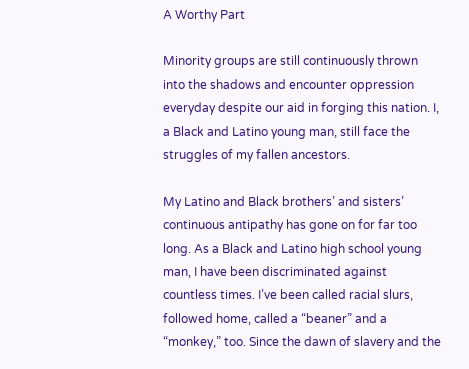A Worthy Part

Minority groups are still continuously thrown into the shadows and encounter oppression everyday despite our aid in forging this nation. I, a Black and Latino young man, still face the struggles of my fallen ancestors.

My Latino and Black brothers’ and sisters’ continuous antipathy has gone on for far too long. As a Black and Latino high school young man, I have been discriminated against countless times. I’ve been called racial slurs, followed home, called a “beaner” and a “monkey,” too. Since the dawn of slavery and the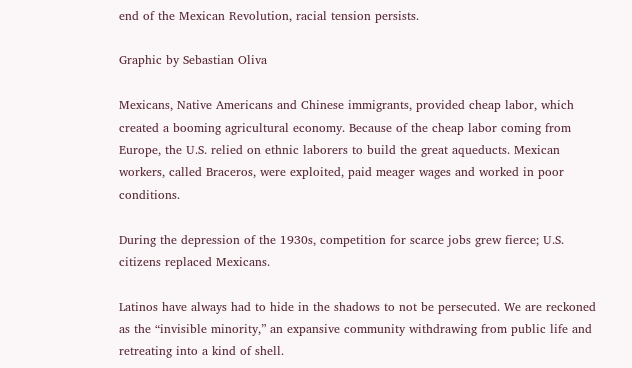end of the Mexican Revolution, racial tension persists.

Graphic by Sebastian Oliva

Mexicans, Native Americans and Chinese immigrants, provided cheap labor, which created a booming agricultural economy. Because of the cheap labor coming from Europe, the U.S. relied on ethnic laborers to build the great aqueducts. Mexican workers, called Braceros, were exploited, paid meager wages and worked in poor conditions.

During the depression of the 1930s, competition for scarce jobs grew fierce; U.S. citizens replaced Mexicans.

Latinos have always had to hide in the shadows to not be persecuted. We are reckoned as the “invisible minority,” an expansive community withdrawing from public life and retreating into a kind of shell.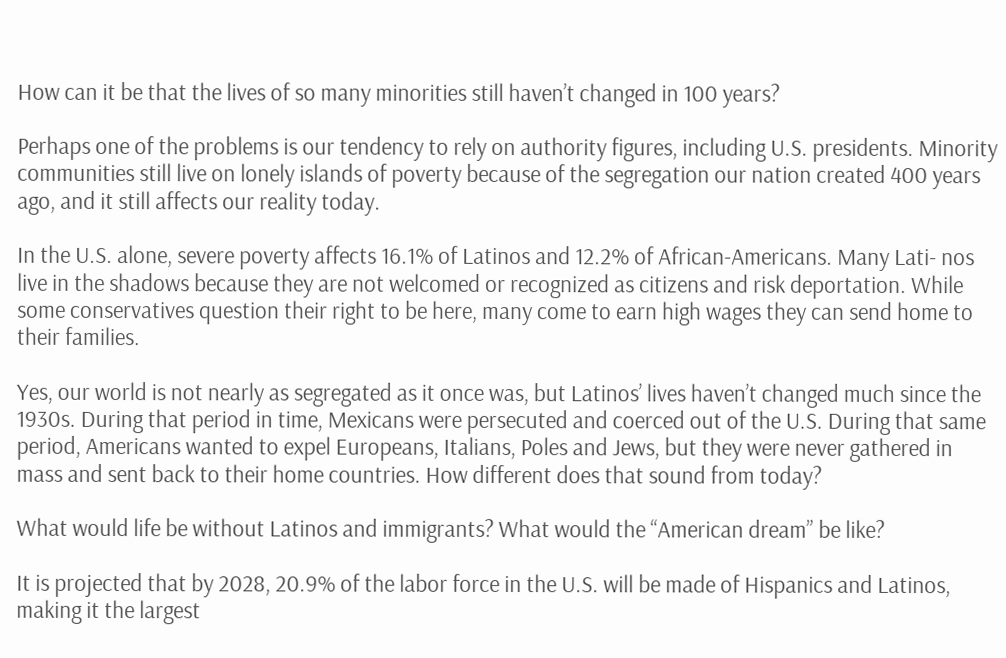How can it be that the lives of so many minorities still haven’t changed in 100 years?

Perhaps one of the problems is our tendency to rely on authority figures, including U.S. presidents. Minority communities still live on lonely islands of poverty because of the segregation our nation created 400 years ago, and it still affects our reality today.

In the U.S. alone, severe poverty affects 16.1% of Latinos and 12.2% of African-Americans. Many Lati- nos live in the shadows because they are not welcomed or recognized as citizens and risk deportation. While some conservatives question their right to be here, many come to earn high wages they can send home to their families.

Yes, our world is not nearly as segregated as it once was, but Latinos’ lives haven’t changed much since the 1930s. During that period in time, Mexicans were persecuted and coerced out of the U.S. During that same period, Americans wanted to expel Europeans, Italians, Poles and Jews, but they were never gathered in mass and sent back to their home countries. How different does that sound from today?

What would life be without Latinos and immigrants? What would the “American dream” be like?

It is projected that by 2028, 20.9% of the labor force in the U.S. will be made of Hispanics and Latinos, making it the largest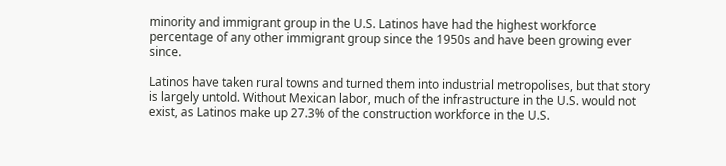minority and immigrant group in the U.S. Latinos have had the highest workforce percentage of any other immigrant group since the 1950s and have been growing ever since.

Latinos have taken rural towns and turned them into industrial metropolises, but that story is largely untold. Without Mexican labor, much of the infrastructure in the U.S. would not exist, as Latinos make up 27.3% of the construction workforce in the U.S.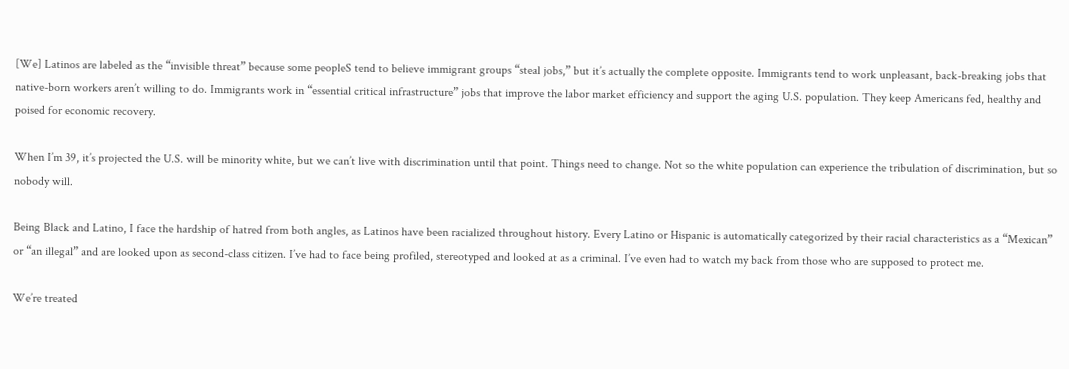[We] Latinos are labeled as the “invisible threat” because some peopleS tend to believe immigrant groups “steal jobs,” but it’s actually the complete opposite. Immigrants tend to work unpleasant, back-breaking jobs that native-born workers aren’t willing to do. Immigrants work in “essential critical infrastructure” jobs that improve the labor market efficiency and support the aging U.S. population. They keep Americans fed, healthy and poised for economic recovery.

When I’m 39, it’s projected the U.S. will be minority white, but we can’t live with discrimination until that point. Things need to change. Not so the white population can experience the tribulation of discrimination, but so nobody will.

Being Black and Latino, I face the hardship of hatred from both angles, as Latinos have been racialized throughout history. Every Latino or Hispanic is automatically categorized by their racial characteristics as a “Mexican” or “an illegal” and are looked upon as second-class citizen. I’ve had to face being profiled, stereotyped and looked at as a criminal. I’ve even had to watch my back from those who are supposed to protect me.

We’re treated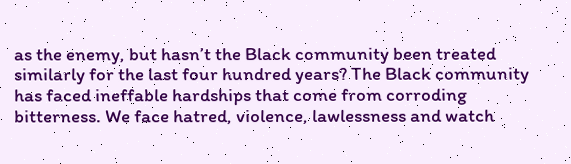as the enemy, but hasn’t the Black community been treated similarly for the last four hundred years? The Black community has faced ineffable hardships that come from corroding bitterness. We face hatred, violence, lawlessness and watch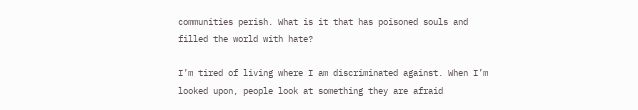communities perish. What is it that has poisoned souls and filled the world with hate?

I’m tired of living where I am discriminated against. When I’m looked upon, people look at something they are afraid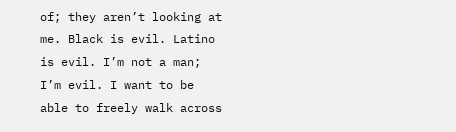of; they aren’t looking at me. Black is evil. Latino is evil. I’m not a man; I’m evil. I want to be able to freely walk across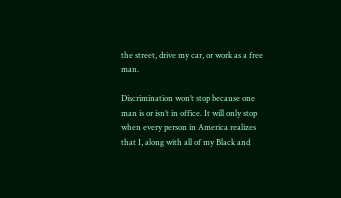the street, drive my car, or work as a free man.

Discrimination won’t stop because one man is or isn’t in office. It will only stop when every person in America realizes that I, along with all of my Black and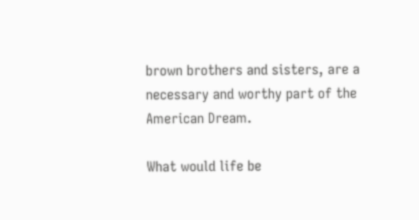brown brothers and sisters, are a necessary and worthy part of the American Dream.

What would life be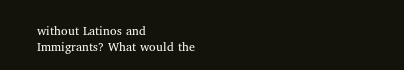without Latinos and Immigrants? What would the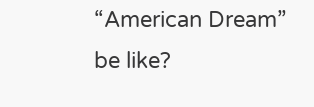“American Dream” be like?